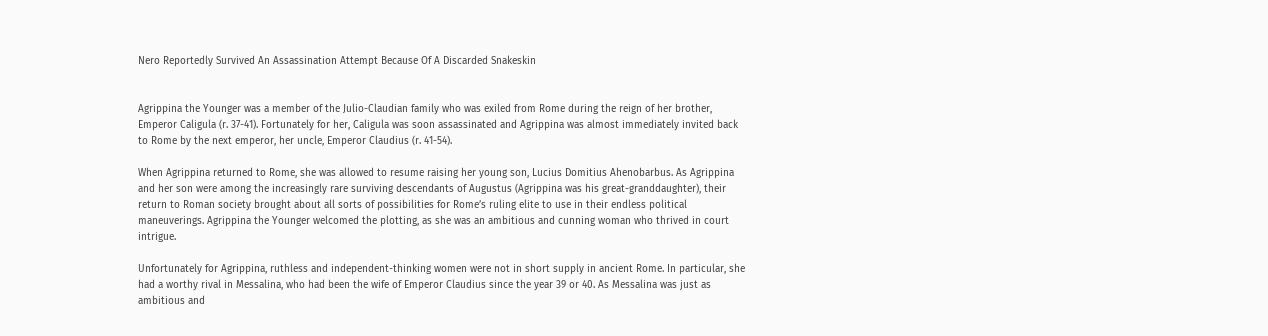Nero Reportedly Survived An Assassination Attempt Because Of A Discarded Snakeskin


Agrippina the Younger was a member of the Julio-Claudian family who was exiled from Rome during the reign of her brother, Emperor Caligula (r. 37-41). Fortunately for her, Caligula was soon assassinated and Agrippina was almost immediately invited back to Rome by the next emperor, her uncle, Emperor Claudius (r. 41-54).

When Agrippina returned to Rome, she was allowed to resume raising her young son, Lucius Domitius Ahenobarbus. As Agrippina and her son were among the increasingly rare surviving descendants of Augustus (Agrippina was his great-granddaughter), their return to Roman society brought about all sorts of possibilities for Rome’s ruling elite to use in their endless political maneuverings. Agrippina the Younger welcomed the plotting, as she was an ambitious and cunning woman who thrived in court intrigue.

Unfortunately for Agrippina, ruthless and independent-thinking women were not in short supply in ancient Rome. In particular, she had a worthy rival in Messalina, who had been the wife of Emperor Claudius since the year 39 or 40. As Messalina was just as ambitious and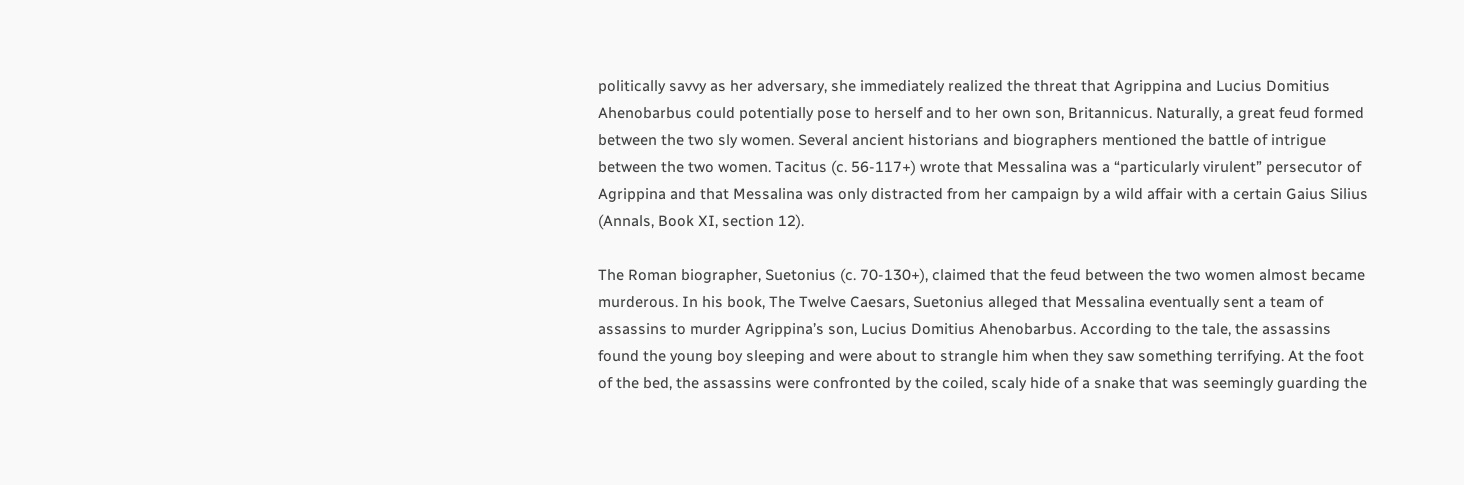politically savvy as her adversary, she immediately realized the threat that Agrippina and Lucius Domitius Ahenobarbus could potentially pose to herself and to her own son, Britannicus. Naturally, a great feud formed between the two sly women. Several ancient historians and biographers mentioned the battle of intrigue between the two women. Tacitus (c. 56-117+) wrote that Messalina was a “particularly virulent” persecutor of Agrippina and that Messalina was only distracted from her campaign by a wild affair with a certain Gaius Silius (Annals, Book XI, section 12).

The Roman biographer, Suetonius (c. 70-130+), claimed that the feud between the two women almost became murderous. In his book, The Twelve Caesars, Suetonius alleged that Messalina eventually sent a team of assassins to murder Agrippina’s son, Lucius Domitius Ahenobarbus. According to the tale, the assassins found the young boy sleeping and were about to strangle him when they saw something terrifying. At the foot of the bed, the assassins were confronted by the coiled, scaly hide of a snake that was seemingly guarding the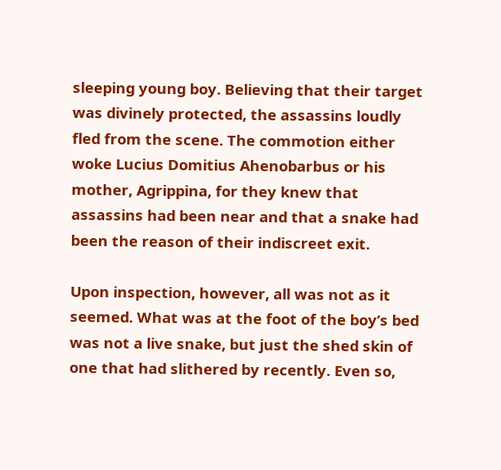sleeping young boy. Believing that their target was divinely protected, the assassins loudly fled from the scene. The commotion either woke Lucius Domitius Ahenobarbus or his mother, Agrippina, for they knew that assassins had been near and that a snake had been the reason of their indiscreet exit.

Upon inspection, however, all was not as it seemed. What was at the foot of the boy’s bed was not a live snake, but just the shed skin of one that had slithered by recently. Even so,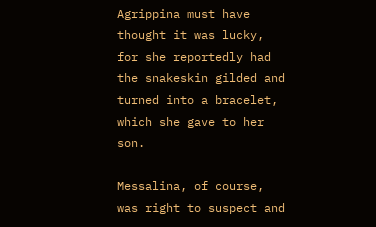Agrippina must have thought it was lucky, for she reportedly had the snakeskin gilded and turned into a bracelet, which she gave to her son.

Messalina, of course, was right to suspect and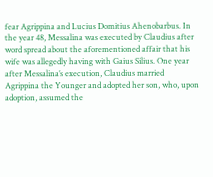fear Agrippina and Lucius Domitius Ahenobarbus. In the year 48, Messalina was executed by Claudius after word spread about the aforementioned affair that his wife was allegedly having with Gaius Silius. One year after Messalina’s execution, Claudius married Agrippina the Younger and adopted her son, who, upon adoption, assumed the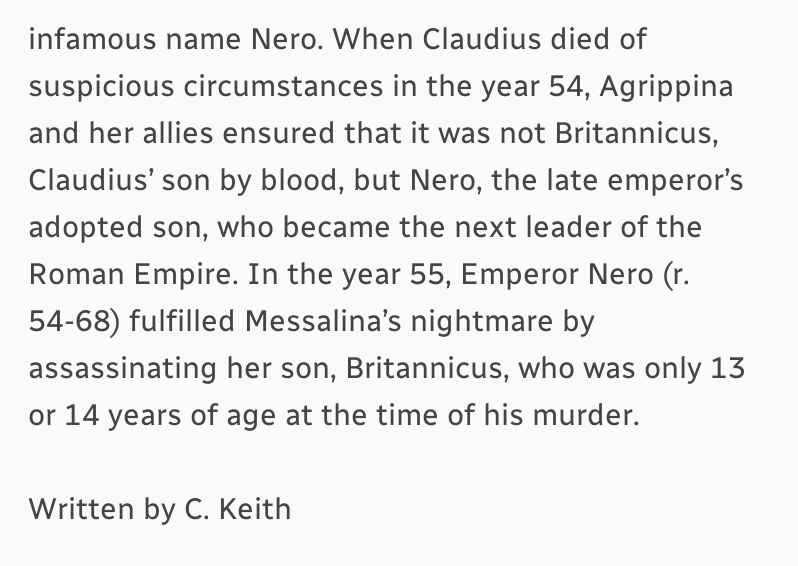infamous name Nero. When Claudius died of suspicious circumstances in the year 54, Agrippina and her allies ensured that it was not Britannicus, Claudius’ son by blood, but Nero, the late emperor’s adopted son, who became the next leader of the Roman Empire. In the year 55, Emperor Nero (r. 54-68) fulfilled Messalina’s nightmare by assassinating her son, Britannicus, who was only 13 or 14 years of age at the time of his murder.

Written by C. Keith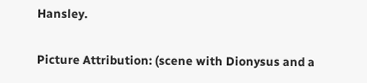Hansley.

Picture Attribution: (scene with Dionysus and a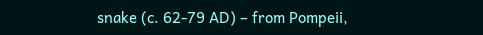snake (c. 62-79 AD) – from Pompeii,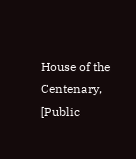House of the Centenary, [Public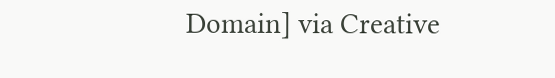Domain] via Creative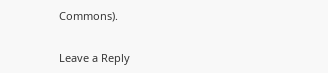Commons).


Leave a Reply